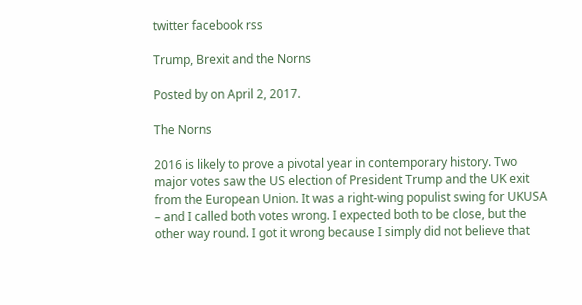twitter facebook rss

Trump, Brexit and the Norns

Posted by on April 2, 2017.

The Norns

2016 is likely to prove a pivotal year in contemporary history. Two major votes saw the US election of President Trump and the UK exit from the European Union. It was a right-wing populist swing for UKUSA – and I called both votes wrong. I expected both to be close, but the other way round. I got it wrong because I simply did not believe that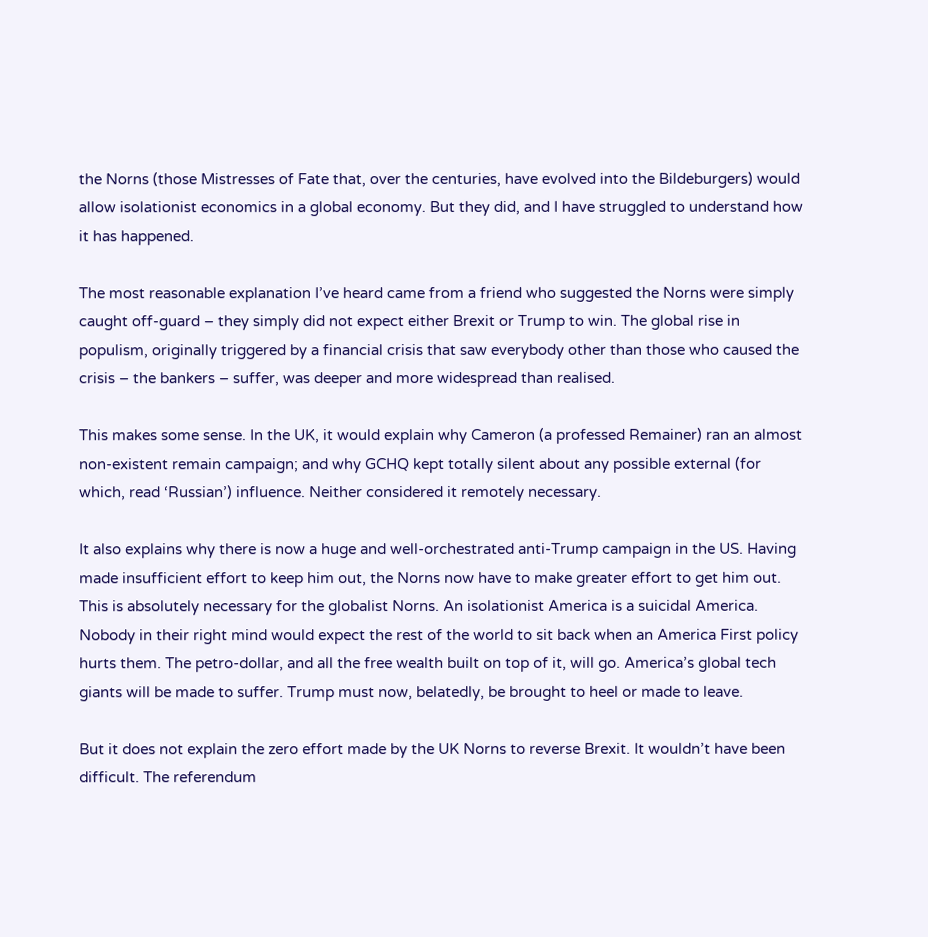the Norns (those Mistresses of Fate that, over the centuries, have evolved into the Bildeburgers) would allow isolationist economics in a global economy. But they did, and I have struggled to understand how it has happened.

The most reasonable explanation I’ve heard came from a friend who suggested the Norns were simply caught off-guard – they simply did not expect either Brexit or Trump to win. The global rise in populism, originally triggered by a financial crisis that saw everybody other than those who caused the crisis – the bankers – suffer, was deeper and more widespread than realised.

This makes some sense. In the UK, it would explain why Cameron (a professed Remainer) ran an almost non-existent remain campaign; and why GCHQ kept totally silent about any possible external (for which, read ‘Russian’) influence. Neither considered it remotely necessary.

It also explains why there is now a huge and well-orchestrated anti-Trump campaign in the US. Having made insufficient effort to keep him out, the Norns now have to make greater effort to get him out. This is absolutely necessary for the globalist Norns. An isolationist America is a suicidal America. Nobody in their right mind would expect the rest of the world to sit back when an America First policy hurts them. The petro-dollar, and all the free wealth built on top of it, will go. America’s global tech giants will be made to suffer. Trump must now, belatedly, be brought to heel or made to leave.

But it does not explain the zero effort made by the UK Norns to reverse Brexit. It wouldn’t have been difficult. The referendum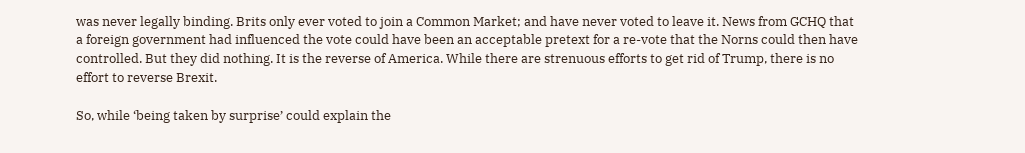was never legally binding. Brits only ever voted to join a Common Market; and have never voted to leave it. News from GCHQ that a foreign government had influenced the vote could have been an acceptable pretext for a re-vote that the Norns could then have controlled. But they did nothing. It is the reverse of America. While there are strenuous efforts to get rid of Trump, there is no effort to reverse Brexit.

So, while ‘being taken by surprise’ could explain the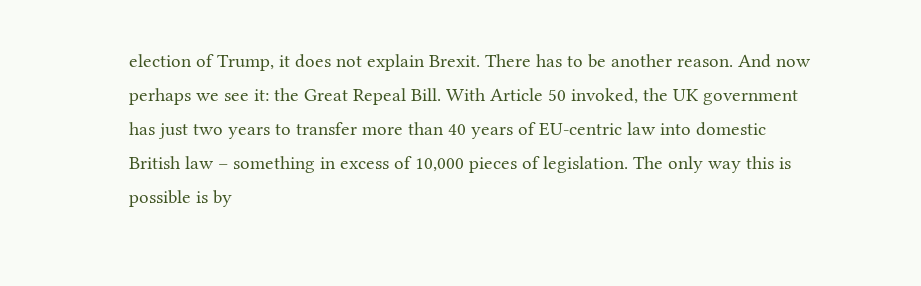election of Trump, it does not explain Brexit. There has to be another reason. And now perhaps we see it: the Great Repeal Bill. With Article 50 invoked, the UK government has just two years to transfer more than 40 years of EU-centric law into domestic British law – something in excess of 10,000 pieces of legislation. The only way this is possible is by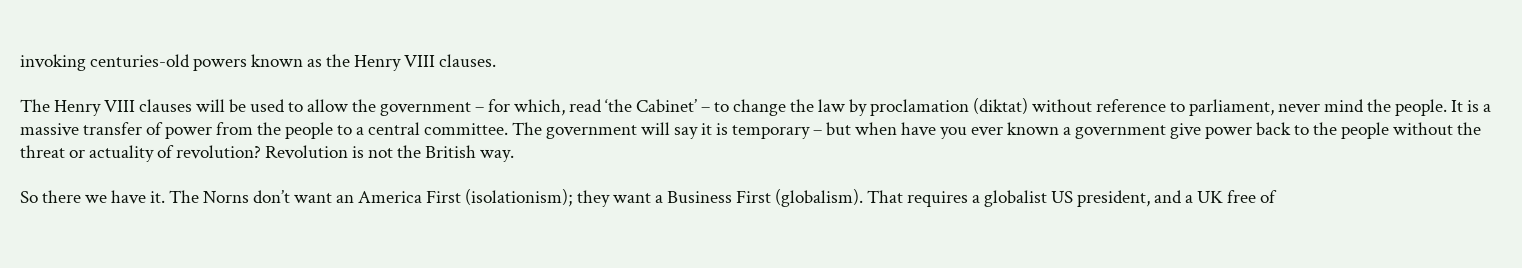invoking centuries-old powers known as the Henry VIII clauses.

The Henry VIII clauses will be used to allow the government – for which, read ‘the Cabinet’ – to change the law by proclamation (diktat) without reference to parliament, never mind the people. It is a massive transfer of power from the people to a central committee. The government will say it is temporary – but when have you ever known a government give power back to the people without the threat or actuality of revolution? Revolution is not the British way.

So there we have it. The Norns don’t want an America First (isolationism); they want a Business First (globalism). That requires a globalist US president, and a UK free of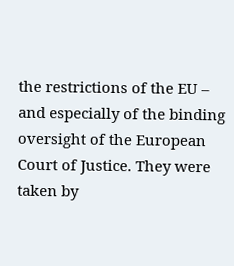the restrictions of the EU – and especially of the binding oversight of the European Court of Justice. They were taken by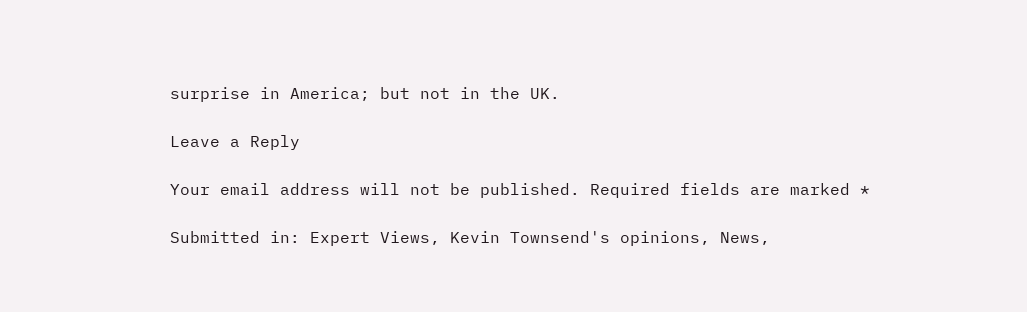surprise in America; but not in the UK.

Leave a Reply

Your email address will not be published. Required fields are marked *

Submitted in: Expert Views, Kevin Townsend's opinions, News,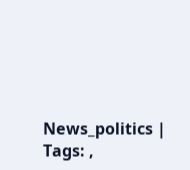News_politics | Tags: ,